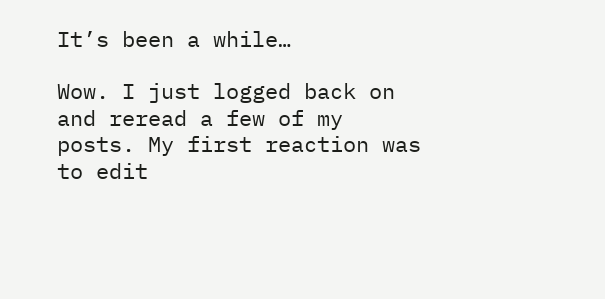It’s been a while…

Wow. I just logged back on and reread a few of my posts. My first reaction was to edit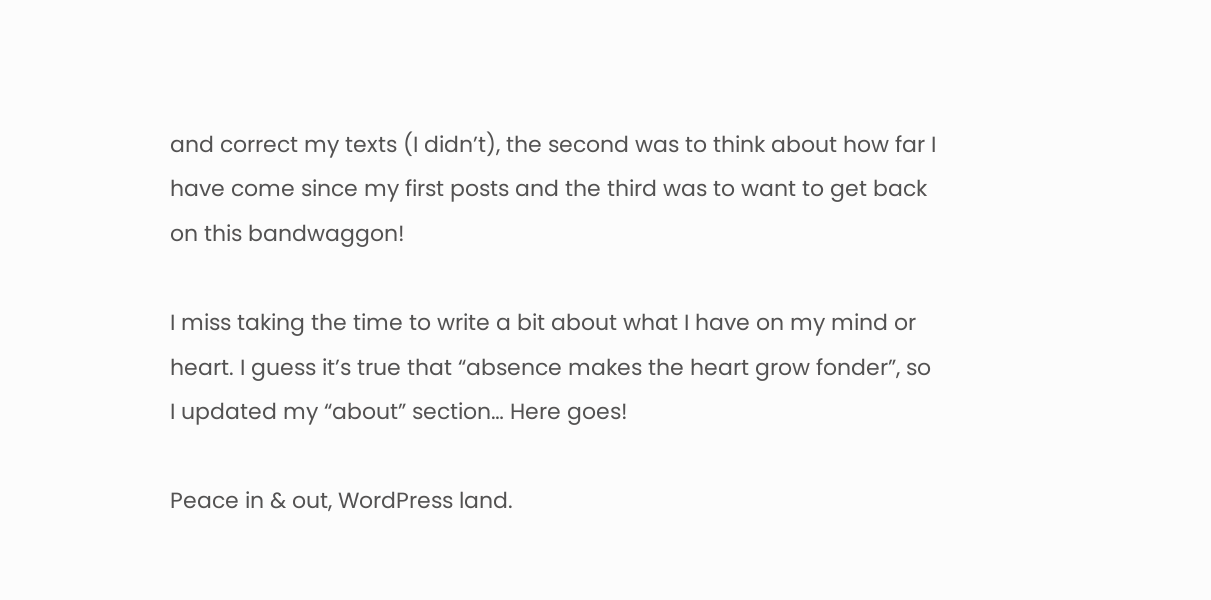and correct my texts (I didn’t), the second was to think about how far I have come since my first posts and the third was to want to get back on this bandwaggon!

I miss taking the time to write a bit about what I have on my mind or heart. I guess it’s true that “absence makes the heart grow fonder”, so I updated my “about” section… Here goes!

Peace in & out, WordPress land.